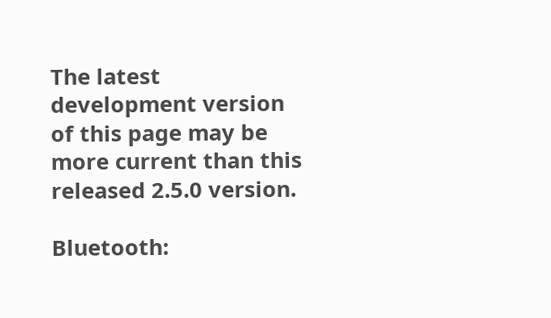The latest development version of this page may be more current than this released 2.5.0 version.

Bluetooth: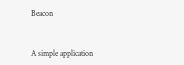Beacon


A simple application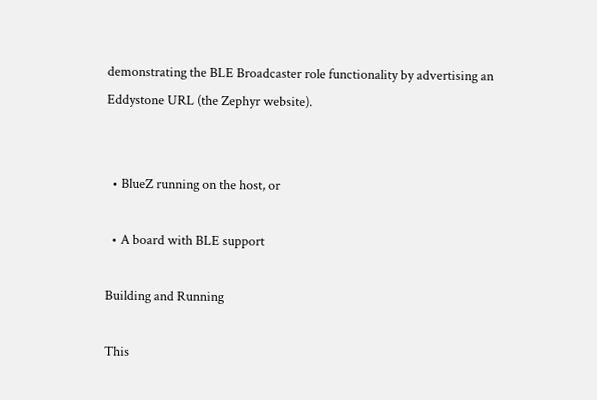demonstrating the BLE Broadcaster role functionality by advertising an Eddystone URL (the Zephyr website).


  • BlueZ running on the host, or

  • A board with BLE support

Building and Running

This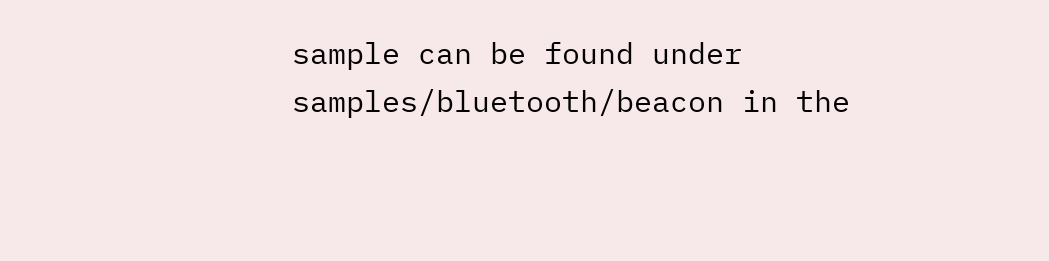sample can be found under samples/bluetooth/beacon in the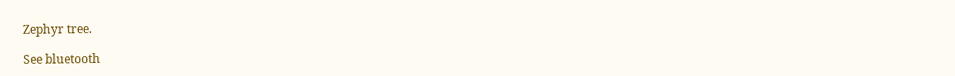Zephyr tree.

See bluetooth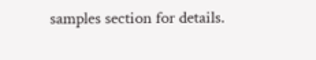samples section for details.